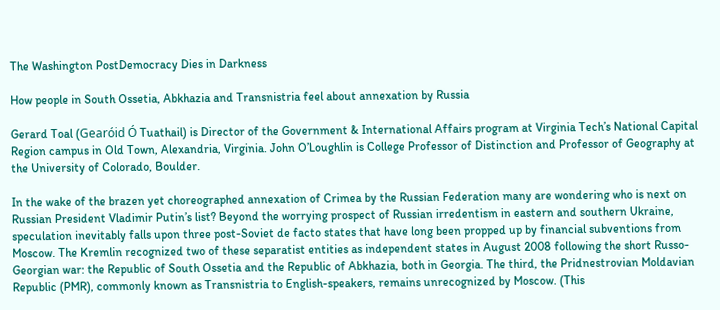The Washington PostDemocracy Dies in Darkness

How people in South Ossetia, Abkhazia and Transnistria feel about annexation by Russia

Gerard Toal (Gearóid Ó Tuathail) is Director of the Government & International Affairs program at Virginia Tech’s National Capital Region campus in Old Town, Alexandria, Virginia. John O’Loughlin is College Professor of Distinction and Professor of Geography at the University of Colorado, Boulder.

In the wake of the brazen yet choreographed annexation of Crimea by the Russian Federation many are wondering who is next on Russian President Vladimir Putin’s list? Beyond the worrying prospect of Russian irredentism in eastern and southern Ukraine, speculation inevitably falls upon three post-Soviet de facto states that have long been propped up by financial subventions from Moscow. The Kremlin recognized two of these separatist entities as independent states in August 2008 following the short Russo-Georgian war: the Republic of South Ossetia and the Republic of Abkhazia, both in Georgia. The third, the Pridnestrovian Moldavian Republic (PMR), commonly known as Transnistria to English-speakers, remains unrecognized by Moscow. (This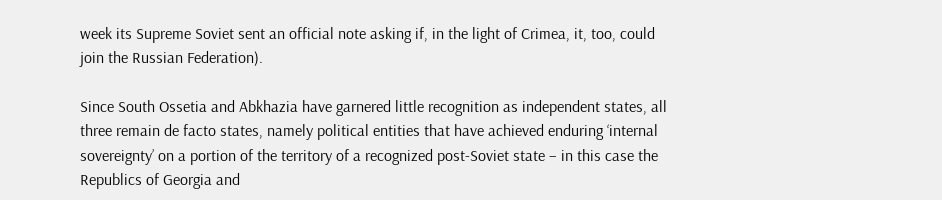week its Supreme Soviet sent an official note asking if, in the light of Crimea, it, too, could join the Russian Federation).

Since South Ossetia and Abkhazia have garnered little recognition as independent states, all three remain de facto states, namely political entities that have achieved enduring ‘internal sovereignty’ on a portion of the territory of a recognized post-Soviet state – in this case the Republics of Georgia and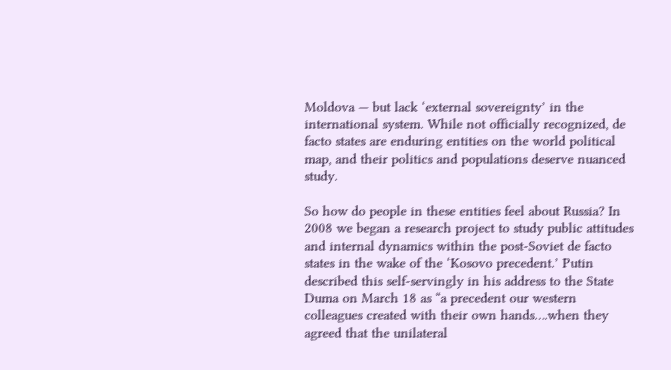Moldova — but lack ‘external sovereignty’ in the international system. While not officially recognized, de facto states are enduring entities on the world political map, and their politics and populations deserve nuanced study.

So how do people in these entities feel about Russia? In 2008 we began a research project to study public attitudes and internal dynamics within the post-Soviet de facto states in the wake of the ‘Kosovo precedent.’ Putin described this self-servingly in his address to the State Duma on March 18 as “a precedent our western colleagues created with their own hands….when they agreed that the unilateral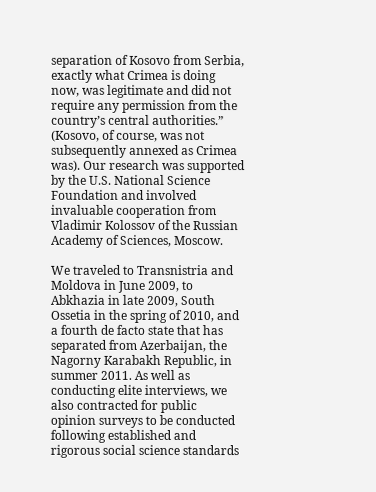separation of Kosovo from Serbia, exactly what Crimea is doing now, was legitimate and did not require any permission from the country’s central authorities.” (Kosovo, of course, was not subsequently annexed as Crimea was). Our research was supported by the U.S. National Science Foundation and involved invaluable cooperation from Vladimir Kolossov of the Russian Academy of Sciences, Moscow.

We traveled to Transnistria and Moldova in June 2009, to Abkhazia in late 2009, South Ossetia in the spring of 2010, and a fourth de facto state that has separated from Azerbaijan, the Nagorny Karabakh Republic, in summer 2011. As well as conducting elite interviews, we also contracted for public opinion surveys to be conducted following established and rigorous social science standards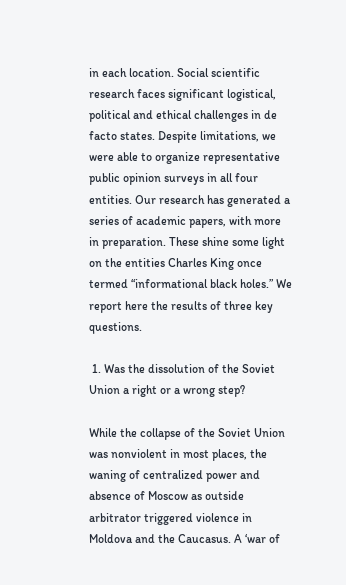in each location. Social scientific research faces significant logistical, political and ethical challenges in de facto states. Despite limitations, we were able to organize representative public opinion surveys in all four entities. Our research has generated a series of academic papers, with more in preparation. These shine some light on the entities Charles King once termed “informational black holes.” We report here the results of three key questions.

 1. Was the dissolution of the Soviet Union a right or a wrong step?

While the collapse of the Soviet Union was nonviolent in most places, the waning of centralized power and absence of Moscow as outside arbitrator triggered violence in Moldova and the Caucasus. A ‘war of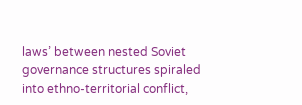laws’ between nested Soviet governance structures spiraled into ethno-territorial conflict,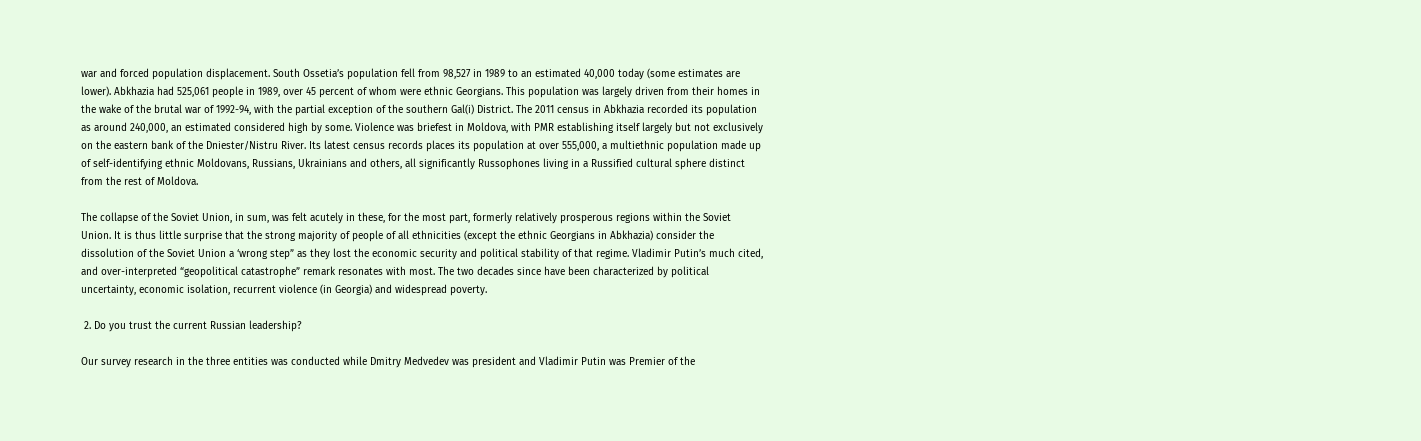war and forced population displacement. South Ossetia’s population fell from 98,527 in 1989 to an estimated 40,000 today (some estimates are lower). Abkhazia had 525,061 people in 1989, over 45 percent of whom were ethnic Georgians. This population was largely driven from their homes in the wake of the brutal war of 1992-94, with the partial exception of the southern Gal(i) District. The 2011 census in Abkhazia recorded its population as around 240,000, an estimated considered high by some. Violence was briefest in Moldova, with PMR establishing itself largely but not exclusively on the eastern bank of the Dniester/Nistru River. Its latest census records places its population at over 555,000, a multiethnic population made up of self-identifying ethnic Moldovans, Russians, Ukrainians and others, all significantly Russophones living in a Russified cultural sphere distinct from the rest of Moldova.

The collapse of the Soviet Union, in sum, was felt acutely in these, for the most part, formerly relatively prosperous regions within the Soviet Union. It is thus little surprise that the strong majority of people of all ethnicities (except the ethnic Georgians in Abkhazia) consider the dissolution of the Soviet Union a ‘wrong step” as they lost the economic security and political stability of that regime. Vladimir Putin’s much cited, and over-interpreted “geopolitical catastrophe” remark resonates with most. The two decades since have been characterized by political uncertainty, economic isolation, recurrent violence (in Georgia) and widespread poverty.

 2. Do you trust the current Russian leadership?

Our survey research in the three entities was conducted while Dmitry Medvedev was president and Vladimir Putin was Premier of the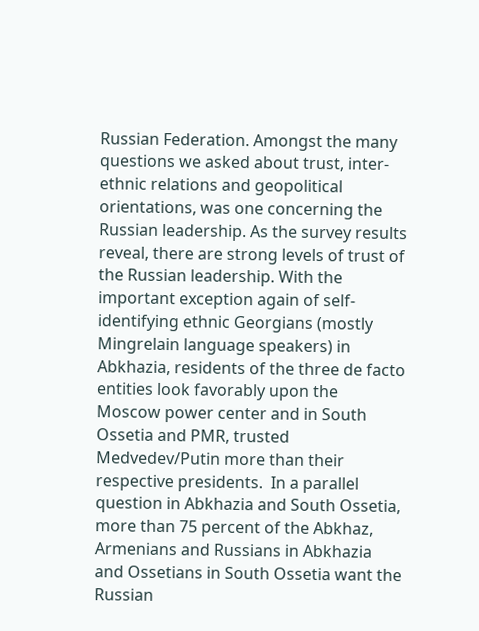Russian Federation. Amongst the many questions we asked about trust, inter-ethnic relations and geopolitical orientations, was one concerning the Russian leadership. As the survey results reveal, there are strong levels of trust of the Russian leadership. With the important exception again of self-identifying ethnic Georgians (mostly Mingrelain language speakers) in Abkhazia, residents of the three de facto entities look favorably upon the Moscow power center and in South Ossetia and PMR, trusted Medvedev/Putin more than their respective presidents.  In a parallel question in Abkhazia and South Ossetia, more than 75 percent of the Abkhaz, Armenians and Russians in Abkhazia and Ossetians in South Ossetia want the Russian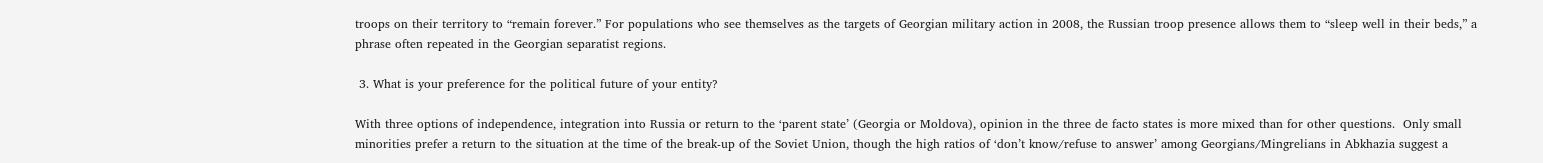troops on their territory to “remain forever.” For populations who see themselves as the targets of Georgian military action in 2008, the Russian troop presence allows them to “sleep well in their beds,” a phrase often repeated in the Georgian separatist regions.

 3. What is your preference for the political future of your entity?

With three options of independence, integration into Russia or return to the ‘parent state’ (Georgia or Moldova), opinion in the three de facto states is more mixed than for other questions.  Only small minorities prefer a return to the situation at the time of the break-up of the Soviet Union, though the high ratios of ‘don’t know/refuse to answer’ among Georgians/Mingrelians in Abkhazia suggest a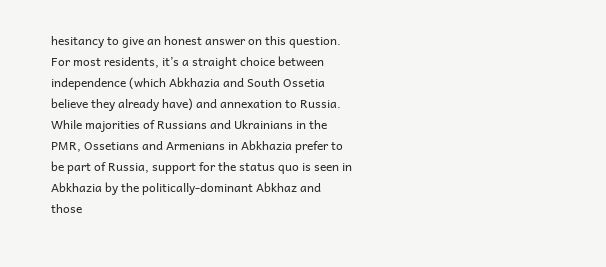hesitancy to give an honest answer on this question.  For most residents, it’s a straight choice between independence (which Abkhazia and South Ossetia believe they already have) and annexation to Russia. While majorities of Russians and Ukrainians in the PMR, Ossetians and Armenians in Abkhazia prefer to be part of Russia, support for the status quo is seen in Abkhazia by the politically-dominant Abkhaz and those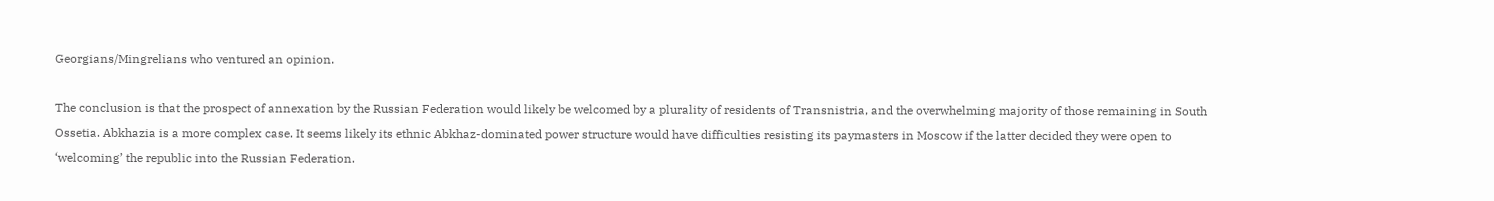Georgians/Mingrelians who ventured an opinion.

The conclusion is that the prospect of annexation by the Russian Federation would likely be welcomed by a plurality of residents of Transnistria, and the overwhelming majority of those remaining in South Ossetia. Abkhazia is a more complex case. It seems likely its ethnic Abkhaz-dominated power structure would have difficulties resisting its paymasters in Moscow if the latter decided they were open to ‘welcoming’ the republic into the Russian Federation.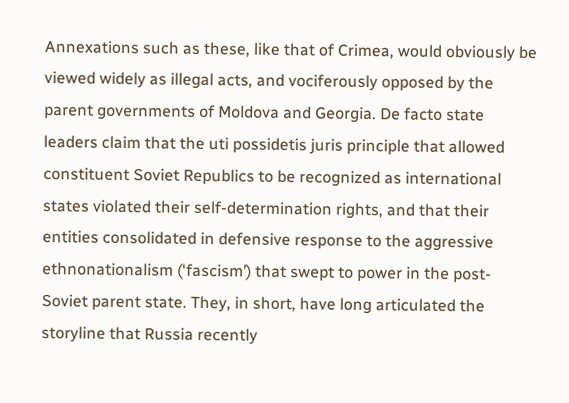Annexations such as these, like that of Crimea, would obviously be viewed widely as illegal acts, and vociferously opposed by the parent governments of Moldova and Georgia. De facto state leaders claim that the uti possidetis juris principle that allowed constituent Soviet Republics to be recognized as international states violated their self-determination rights, and that their entities consolidated in defensive response to the aggressive ethnonationalism (‘fascism’) that swept to power in the post-Soviet parent state. They, in short, have long articulated the storyline that Russia recently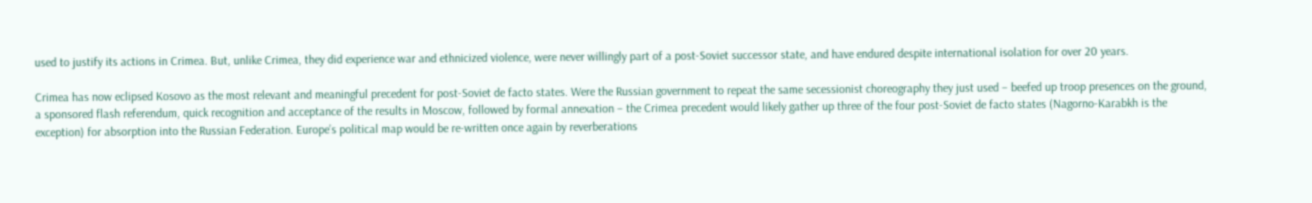used to justify its actions in Crimea. But, unlike Crimea, they did experience war and ethnicized violence, were never willingly part of a post-Soviet successor state, and have endured despite international isolation for over 20 years.

Crimea has now eclipsed Kosovo as the most relevant and meaningful precedent for post-Soviet de facto states. Were the Russian government to repeat the same secessionist choreography they just used – beefed up troop presences on the ground, a sponsored flash referendum, quick recognition and acceptance of the results in Moscow, followed by formal annexation – the Crimea precedent would likely gather up three of the four post-Soviet de facto states (Nagorno-Karabkh is the exception) for absorption into the Russian Federation. Europe’s political map would be re-written once again by reverberations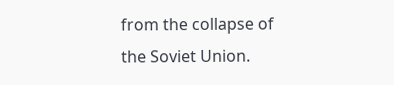from the collapse of the Soviet Union.